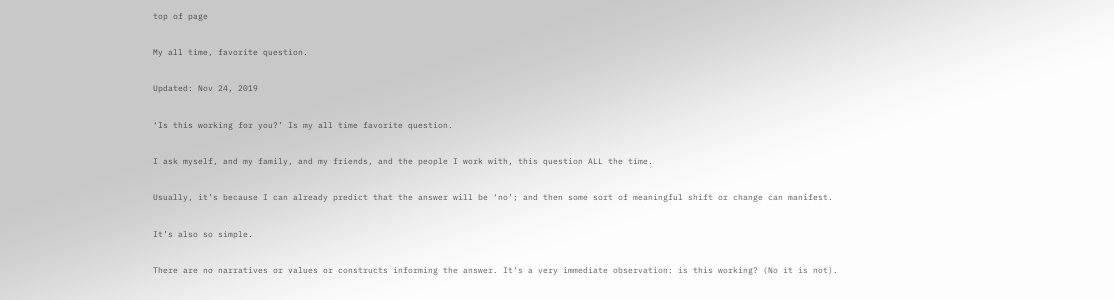top of page

My all time, favorite question.

Updated: Nov 24, 2019

‘Is this working for you?’ Is my all time favorite question.

I ask myself, and my family, and my friends, and the people I work with, this question ALL the time.

Usually, it’s because I can already predict that the answer will be ‘no’; and then some sort of meaningful shift or change can manifest.

It’s also so simple.

There are no narratives or values or constructs informing the answer. It’s a very immediate observation: is this working? (No it is not).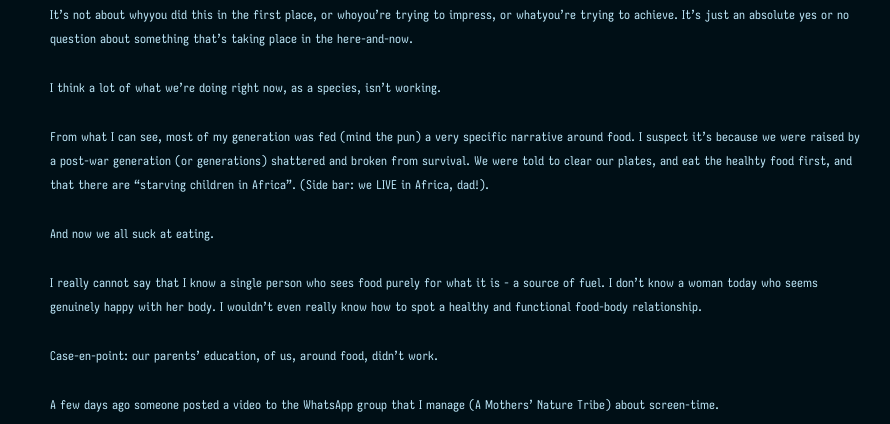It’s not about whyyou did this in the first place, or whoyou’re trying to impress, or whatyou’re trying to achieve. It’s just an absolute yes or no question about something that’s taking place in the here-and-now.

I think a lot of what we’re doing right now, as a species, isn’t working.

From what I can see, most of my generation was fed (mind the pun) a very specific narrative around food. I suspect it’s because we were raised by a post-war generation (or generations) shattered and broken from survival. We were told to clear our plates, and eat the healhty food first, and that there are “starving children in Africa”. (Side bar: we LIVE in Africa, dad!).

And now we all suck at eating.

I really cannot say that I know a single person who sees food purely for what it is - a source of fuel. I don’t know a woman today who seems genuinely happy with her body. I wouldn’t even really know how to spot a healthy and functional food-body relationship.

Case-en-point: our parents’ education, of us, around food, didn’t work.

A few days ago someone posted a video to the WhatsApp group that I manage (A Mothers’ Nature Tribe) about screen-time.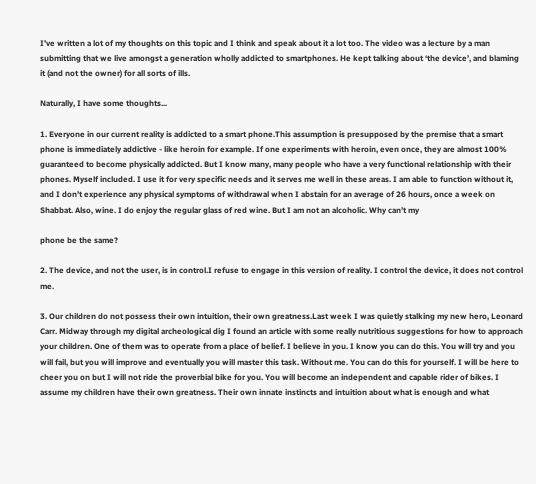I’ve written a lot of my thoughts on this topic and I think and speak about it a lot too. The video was a lecture by a man submitting that we live amongst a generation wholly addicted to smartphones. He kept talking about ‘the device’, and blaming it (and not the owner) for all sorts of ills.

Naturally, I have some thoughts...

1. Everyone in our current reality is addicted to a smart phone.This assumption is presupposed by the premise that a smart phone is immediately addictive - like heroin for example. If one experiments with heroin, even once, they are almost 100% guaranteed to become physically addicted. But I know many, many people who have a very functional relationship with their phones. Myself included. I use it for very specific needs and it serves me well in these areas. I am able to function without it, and I don’t experience any physical symptoms of withdrawal when I abstain for an average of 26 hours, once a week on Shabbat. Also, wine. I do enjoy the regular glass of red wine. But I am not an alcoholic. Why can’t my

phone be the same?

2. The device, and not the user, is in control.I refuse to engage in this version of reality. I control the device, it does not control me.

3. Our children do not possess their own intuition, their own greatness.Last week I was quietly stalking my new hero, Leonard Carr. Midway through my digital archeological dig I found an article with some really nutritious suggestions for how to approach your children. One of them was to operate from a place of belief. I believe in you. I know you can do this. You will try and you will fail, but you will improve and eventually you will master this task. Without me. You can do this for yourself. I will be here to cheer you on but I will not ride the proverbial bike for you. You will become an independent and capable rider of bikes. I assume my children have their own greatness. Their own innate instincts and intuition about what is enough and what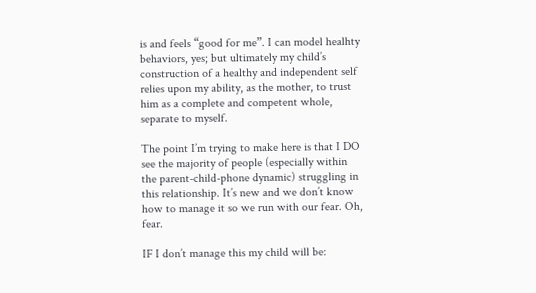is and feels “good for me”. I can model healhty behaviors, yes; but ultimately my child’s construction of a healthy and independent self relies upon my ability, as the mother, to trust him as a complete and competent whole, separate to myself.

The point I’m trying to make here is that I DO see the majority of people (especially within the parent-child-phone dynamic) struggling in this relationship. It’s new and we don’t know how to manage it so we run with our fear. Oh, fear.

IF I don’t manage this my child will be: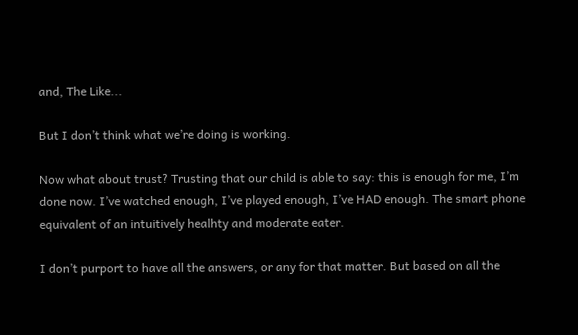and, The Like...

But I don’t think what we’re doing is working.

Now what about trust? Trusting that our child is able to say: this is enough for me, I’m done now. I’ve watched enough, I’ve played enough, I’ve HAD enough. The smart phone equivalent of an intuitively healhty and moderate eater.

I don’t purport to have all the answers, or any for that matter. But based on all the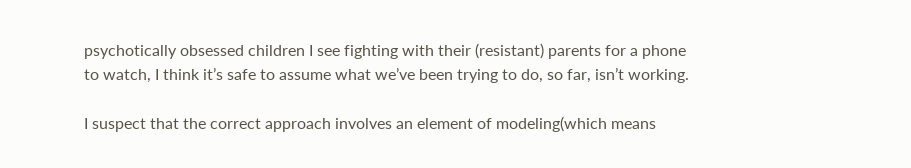psychotically obsessed children I see fighting with their (resistant) parents for a phone to watch, I think it’s safe to assume what we’ve been trying to do, so far, isn’t working.

I suspect that the correct approach involves an element of modeling(which means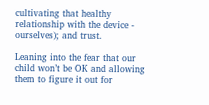cultivating that healthy relationship with the device - ourselves); and trust.

Leaning into the fear that our child won’t be OK and allowing them to figure it out for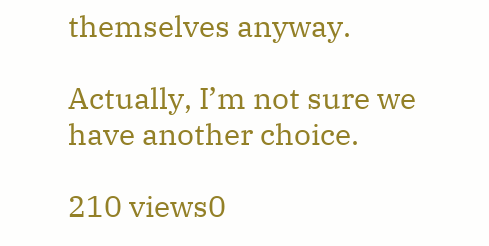themselves anyway.

Actually, I’m not sure we have another choice.

210 views0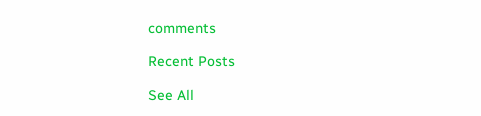comments

Recent Posts

See All